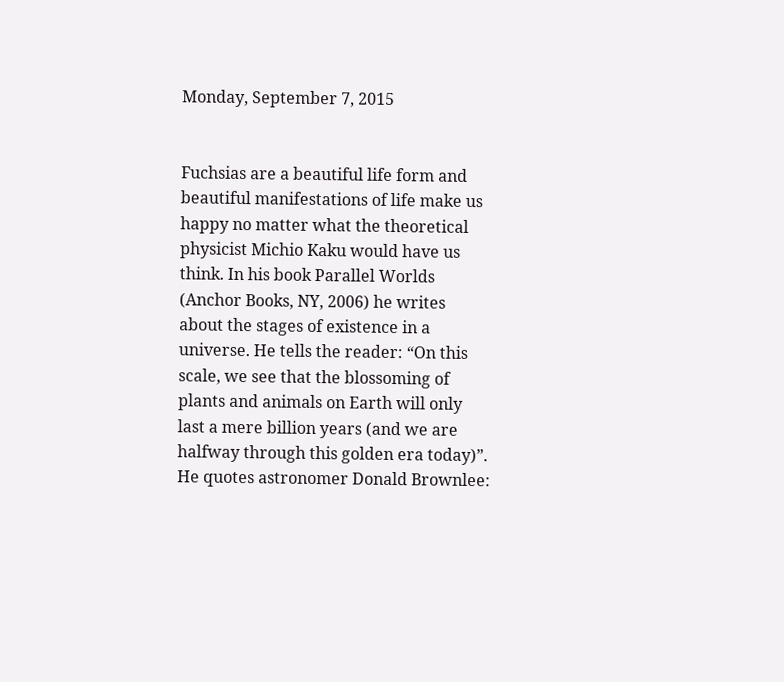Monday, September 7, 2015


Fuchsias are a beautiful life form and beautiful manifestations of life make us happy no matter what the theoretical physicist Michio Kaku would have us think. In his book Parallel Worlds (Anchor Books, NY, 2006) he writes about the stages of existence in a universe. He tells the reader: “On this scale, we see that the blossoming of plants and animals on Earth will only last a mere billion years (and we are halfway through this golden era today)”. He quotes astronomer Donald Brownlee: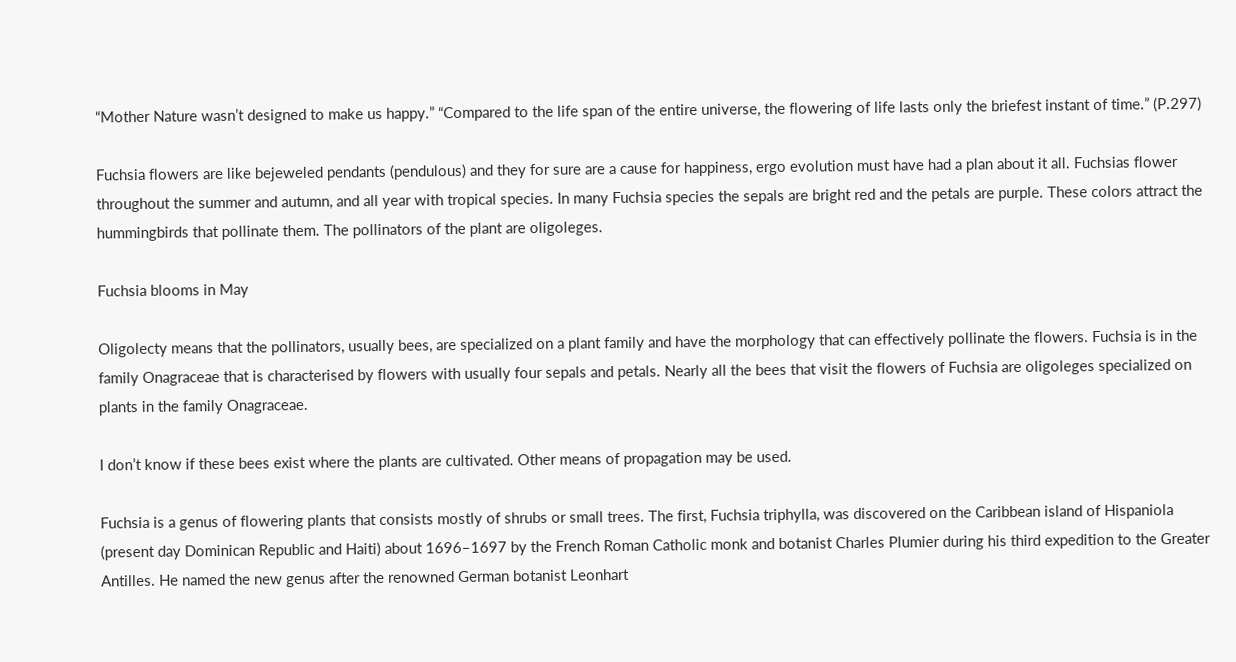“Mother Nature wasn’t designed to make us happy.” “Compared to the life span of the entire universe, the flowering of life lasts only the briefest instant of time.” (P.297)

Fuchsia flowers are like bejeweled pendants (pendulous) and they for sure are a cause for happiness, ergo evolution must have had a plan about it all. Fuchsias flower throughout the summer and autumn, and all year with tropical species. In many Fuchsia species the sepals are bright red and the petals are purple. These colors attract the hummingbirds that pollinate them. The pollinators of the plant are oligoleges.

Fuchsia blooms in May

Oligolecty means that the pollinators, usually bees, are specialized on a plant family and have the morphology that can effectively pollinate the flowers. Fuchsia is in the family Onagraceae that is characterised by flowers with usually four sepals and petals. Nearly all the bees that visit the flowers of Fuchsia are oligoleges specialized on plants in the family Onagraceae.

I don’t know if these bees exist where the plants are cultivated. Other means of propagation may be used.

Fuchsia is a genus of flowering plants that consists mostly of shrubs or small trees. The first, Fuchsia triphylla, was discovered on the Caribbean island of Hispaniola (present day Dominican Republic and Haiti) about 1696–1697 by the French Roman Catholic monk and botanist Charles Plumier during his third expedition to the Greater Antilles. He named the new genus after the renowned German botanist Leonhart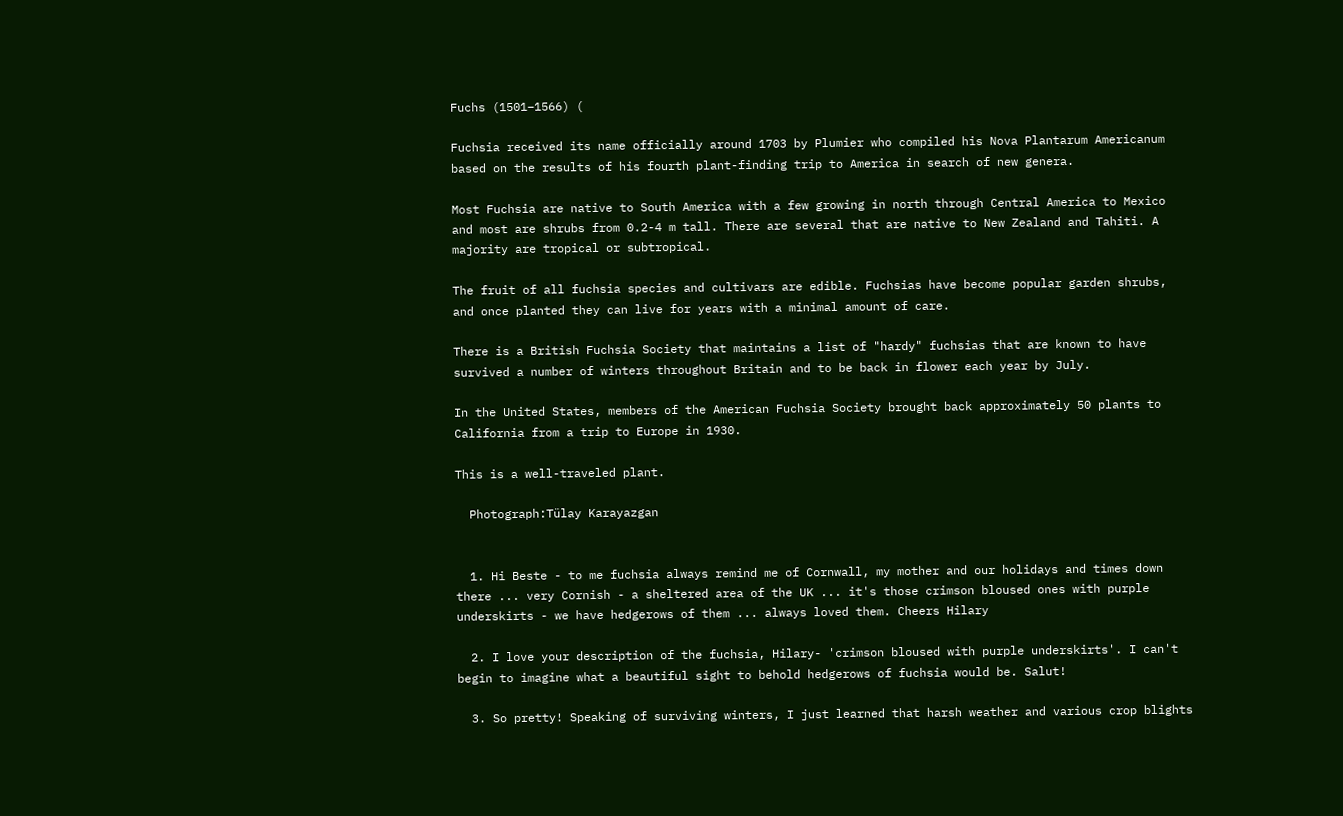Fuchs (1501–1566) (

Fuchsia received its name officially around 1703 by Plumier who compiled his Nova Plantarum Americanum based on the results of his fourth plant-finding trip to America in search of new genera.

Most Fuchsia are native to South America with a few growing in north through Central America to Mexico and most are shrubs from 0.2-4 m tall. There are several that are native to New Zealand and Tahiti. A majority are tropical or subtropical.

The fruit of all fuchsia species and cultivars are edible. Fuchsias have become popular garden shrubs, and once planted they can live for years with a minimal amount of care.

There is a British Fuchsia Society that maintains a list of "hardy" fuchsias that are known to have survived a number of winters throughout Britain and to be back in flower each year by July.

In the United States, members of the American Fuchsia Society brought back approximately 50 plants to California from a trip to Europe in 1930.

This is a well-traveled plant.

  Photograph:Tülay Karayazgan


  1. Hi Beste - to me fuchsia always remind me of Cornwall, my mother and our holidays and times down there ... very Cornish - a sheltered area of the UK ... it's those crimson bloused ones with purple underskirts - we have hedgerows of them ... always loved them. Cheers Hilary

  2. I love your description of the fuchsia, Hilary- 'crimson bloused with purple underskirts'. I can't begin to imagine what a beautiful sight to behold hedgerows of fuchsia would be. Salut!

  3. So pretty! Speaking of surviving winters, I just learned that harsh weather and various crop blights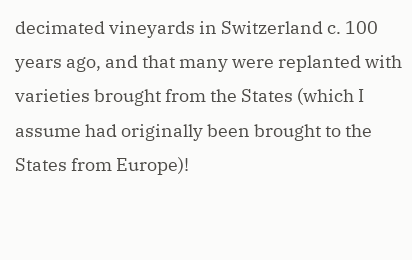decimated vineyards in Switzerland c. 100 years ago, and that many were replanted with varieties brought from the States (which I assume had originally been brought to the States from Europe)!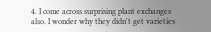4. I come across surprising plant exchanges also. I wonder why they didn't get varieties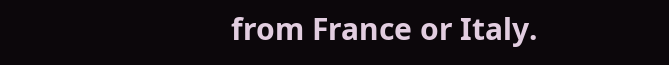from France or Italy.